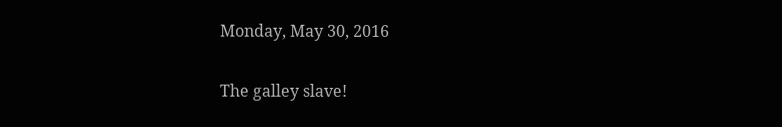Monday, May 30, 2016

The galley slave!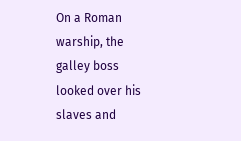On a Roman warship, the galley boss looked over his slaves and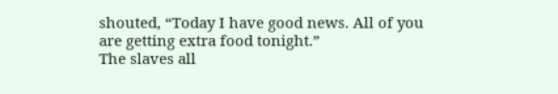shouted, “Today I have good news. All of you are getting extra food tonight.”
The slaves all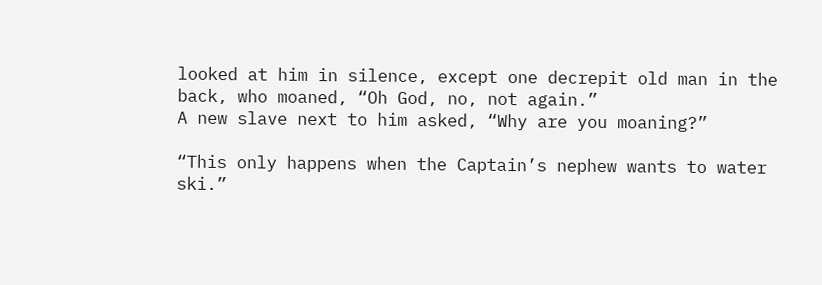looked at him in silence, except one decrepit old man in the back, who moaned, “Oh God, no, not again.”
A new slave next to him asked, “Why are you moaning?”

“This only happens when the Captain’s nephew wants to water ski.”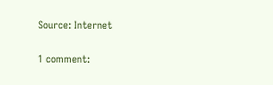Source: Internet

1 comment: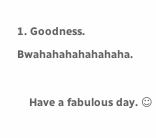1. Goodness. Bwahahahahahahaha.

    Have a fabulous day. ☺